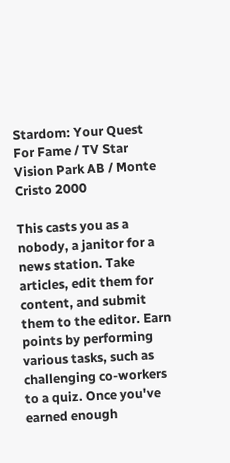Stardom: Your Quest For Fame / TV Star Vision Park AB / Monte Cristo 2000

This casts you as a nobody, a janitor for a news station. Take articles, edit them for content, and submit them to the editor. Earn points by performing various tasks, such as challenging co-workers to a quiz. Once you've earned enough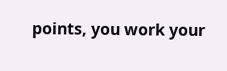points, you work your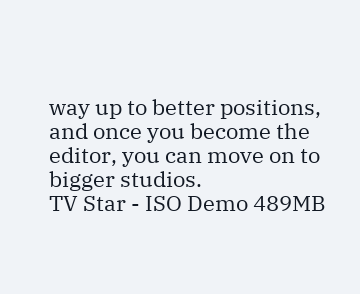way up to better positions, and once you become the editor, you can move on to bigger studios.
TV Star - ISO Demo 489MB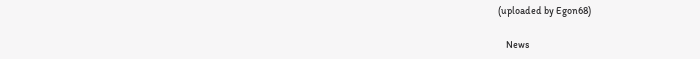(uploaded by Egon68)

    News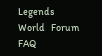Legends World   Forum   FAQ